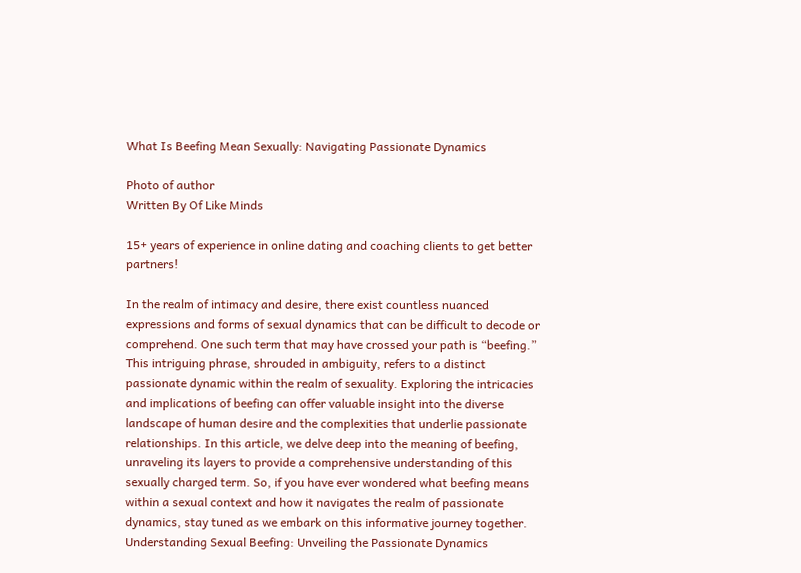What Is Beefing Mean Sexually: Navigating Passionate Dynamics

Photo of author
Written By Of Like Minds

15+ years of experience in online dating and coaching clients to get better partners!

In the realm of intimacy and desire, there exist countless nuanced expressions and forms of sexual dynamics that can be difficult to decode or comprehend. One such term that may have crossed your path is “beefing.” This intriguing phrase, shrouded in ambiguity, refers to a distinct passionate dynamic within the realm of sexuality. Exploring the intricacies and implications of beefing can offer valuable insight into the diverse landscape of human desire and the complexities that underlie passionate relationships. In this article, we delve deep into the meaning of beefing, unraveling its layers to provide a comprehensive understanding of this sexually charged term. So, if you have ever wondered what beefing means within a sexual context and how it navigates the realm of passionate dynamics, stay tuned as we embark on this informative journey together.
Understanding Sexual Beefing: Unveiling the Passionate Dynamics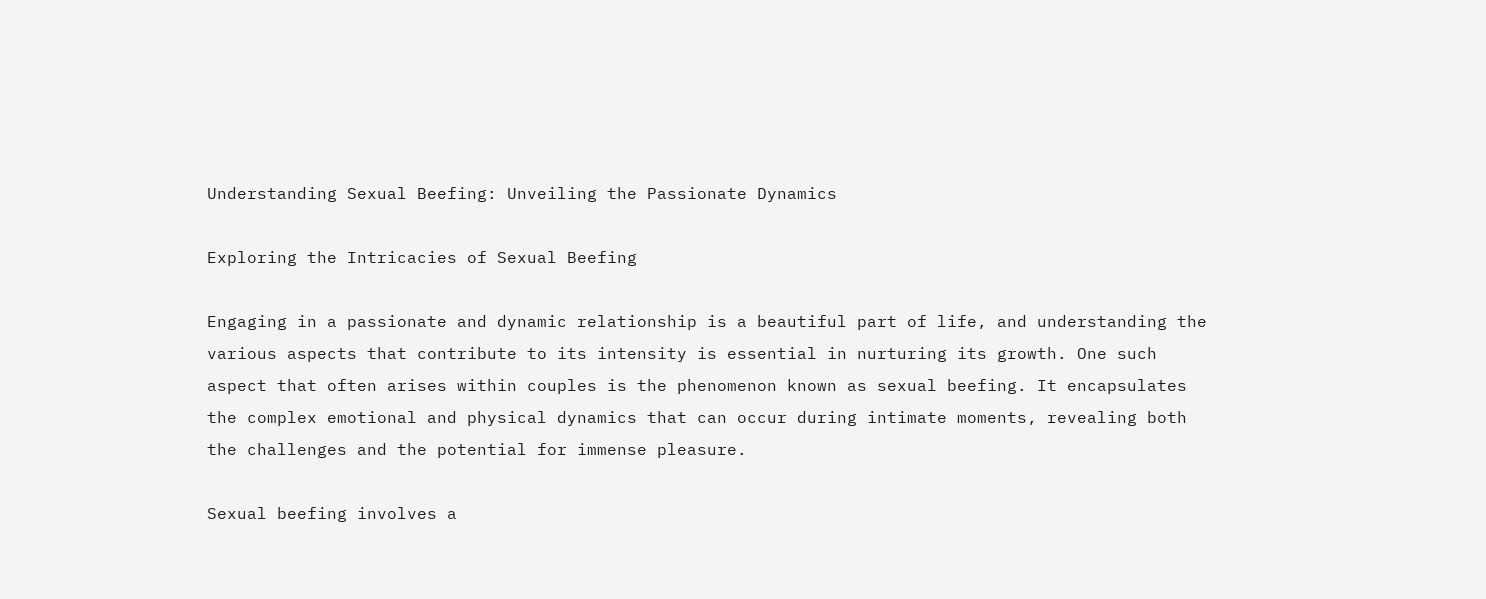Understanding Sexual Beefing: Unveiling the Passionate Dynamics

Exploring the Intricacies of Sexual Beefing

Engaging in a passionate and dynamic relationship is a beautiful part of life, and understanding the various aspects that contribute to its intensity is essential in nurturing its growth. One such aspect that often arises within couples is the phenomenon known as sexual beefing. It encapsulates the complex emotional and physical dynamics that can occur during intimate moments, revealing both the challenges and the potential for immense pleasure.

Sexual beefing involves a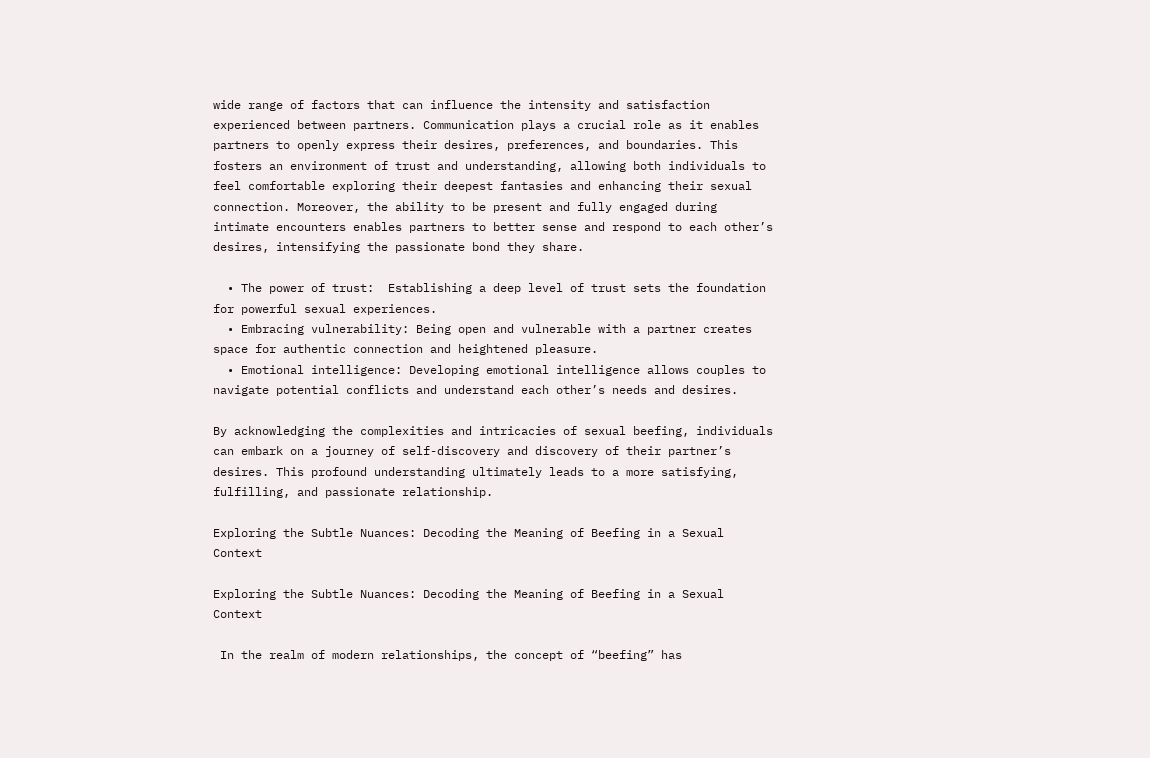wide range of factors that can influence the intensity and satisfaction experienced between partners. Communication plays a crucial role as it enables partners to openly express their desires, preferences, and boundaries. This fosters an environment of trust and understanding, allowing both individuals to feel comfortable exploring their deepest fantasies and enhancing their sexual connection. Moreover, the ability to be present and fully engaged during intimate encounters enables partners to better sense and respond to each other’s desires, intensifying the passionate bond they share.

  • The power of trust:  Establishing a deep level of trust sets the foundation for powerful sexual experiences.
  • Embracing vulnerability: Being open and vulnerable with a partner creates space for authentic connection and heightened pleasure.
  • Emotional intelligence: Developing emotional intelligence allows couples to navigate potential conflicts and understand each other’s needs and desires.

By acknowledging the complexities and intricacies of sexual beefing, individuals can embark on a journey of self-discovery and discovery of their partner’s desires. This profound understanding ultimately leads to a more satisfying, fulfilling, and passionate relationship.

Exploring the Subtle Nuances: Decoding the Meaning of Beefing in a Sexual Context

Exploring the Subtle Nuances: Decoding the Meaning of Beefing in a Sexual Context

 In the realm of modern relationships, the concept of “beefing” has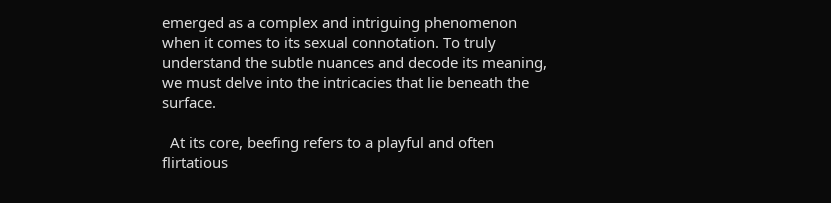emerged as a complex and intriguing phenomenon when it comes to its sexual connotation. To truly understand the subtle nuances and decode its meaning, we must delve into the intricacies that lie beneath the surface.

  At its core, beefing refers to a playful and often flirtatious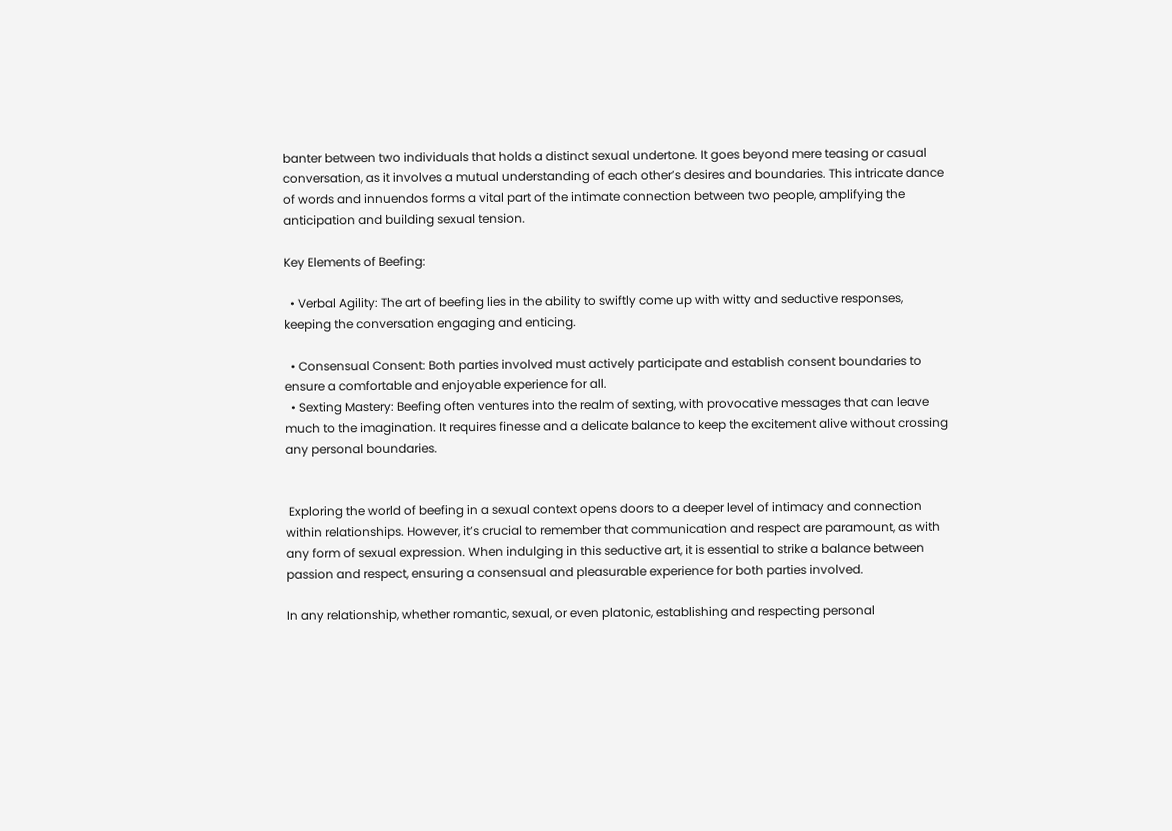banter between two individuals that holds a distinct sexual undertone. It goes beyond mere teasing or casual conversation, as it involves a mutual understanding of each other’s desires and boundaries. This intricate dance of words and innuendos forms a vital part of the intimate connection between two people, amplifying the anticipation and building sexual tension.

Key Elements of Beefing:

  • Verbal Agility: The art of beefing lies in the ability to swiftly come up with witty and seductive responses, keeping the conversation engaging and enticing.

  • Consensual Consent: Both parties involved must actively participate and establish consent boundaries to ensure a comfortable and enjoyable experience for all.
  • Sexting Mastery: Beefing often ventures into the realm of sexting, with provocative messages that can leave much to the imagination. It requires finesse and a delicate balance to keep the excitement alive without crossing any personal boundaries.


 Exploring the world of beefing in a sexual context opens doors to a deeper level of intimacy and connection within relationships. However, it’s crucial to remember that communication and respect are paramount, as with any form of sexual expression. When indulging in this seductive art, it is essential to strike a balance between passion and respect, ensuring a consensual and pleasurable experience for both parties involved.

In any relationship, whether romantic, sexual, or even platonic, establishing and respecting personal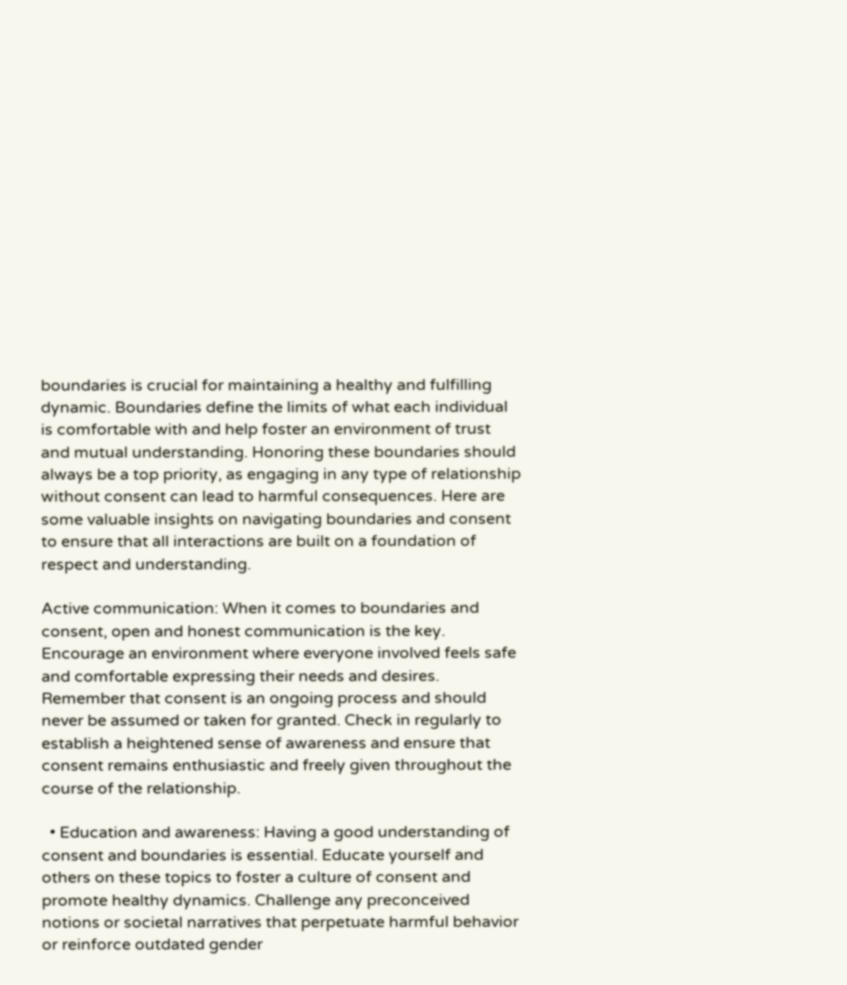boundaries is crucial for maintaining a healthy and fulfilling dynamic. Boundaries define the limits of what each individual is comfortable with and help foster an environment of trust and mutual understanding. Honoring these boundaries should always be a top priority, as engaging in any type of relationship without consent can lead to harmful consequences. Here are some valuable insights on navigating boundaries and consent to ensure that all interactions are built on a foundation of respect and understanding.

Active communication: When it comes to boundaries and consent, open and honest communication is the key. Encourage an environment where everyone involved feels safe and comfortable expressing their needs and desires. Remember that consent is an ongoing process and should never be assumed or taken for granted. Check in regularly to establish a heightened sense of awareness and ensure that consent remains enthusiastic and freely given throughout the course of the relationship.

  • Education and awareness: Having a good understanding of consent and boundaries is essential. Educate yourself and others on these topics to foster a culture of consent and promote healthy dynamics. Challenge any preconceived notions or societal narratives that perpetuate harmful behavior or reinforce outdated gender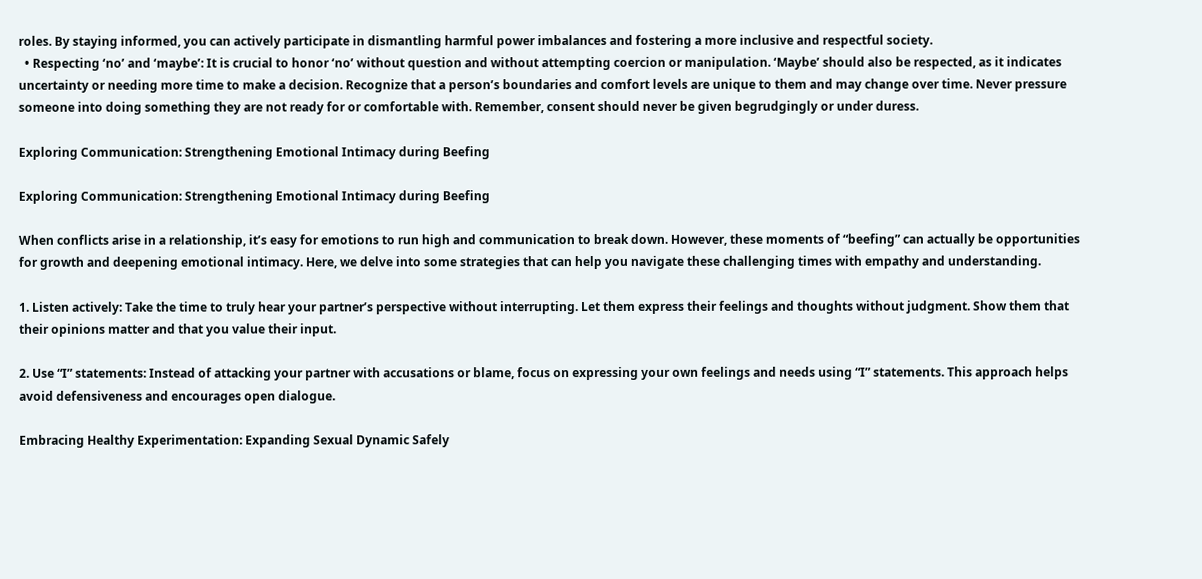roles. By staying informed, you can actively participate in dismantling harmful power imbalances and fostering a more inclusive and respectful society.
  • Respecting ‘no’ and ‘maybe’: It is crucial to honor ‘no’ without question and without attempting coercion or manipulation. ‘Maybe’ should also be respected, as it indicates uncertainty or needing more time to make a decision. Recognize that a person’s boundaries and comfort levels are unique to them and may change over time. Never pressure someone into doing something they are not ready for or comfortable with. Remember, consent should never be given begrudgingly or under duress.

Exploring Communication: Strengthening Emotional Intimacy during Beefing

Exploring Communication: Strengthening Emotional Intimacy during Beefing

When conflicts arise in a relationship, it’s easy for emotions to run high and communication to break down. However, these moments of “beefing” can actually be opportunities for growth and deepening emotional intimacy. Here, we delve into some strategies that can help you navigate these challenging times with empathy and understanding.

1. Listen actively: Take the time to truly hear your partner’s perspective without interrupting. Let them express their feelings and thoughts without judgment. Show them that their opinions matter and that you value their input.

2. Use “I” statements: Instead of attacking your partner with accusations or blame, focus on expressing your own feelings and needs using “I” statements. This approach helps avoid defensiveness and encourages open dialogue.

Embracing Healthy Experimentation: Expanding Sexual Dynamic Safely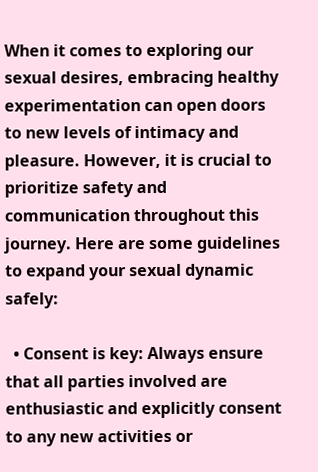When it comes to exploring our sexual desires, embracing healthy experimentation can open doors to new levels of intimacy and pleasure. However, it is crucial to prioritize safety and communication throughout this journey. Here are some guidelines to expand your sexual dynamic safely:

  • Consent is key: Always ensure that all parties involved are enthusiastic and explicitly consent to any new activities or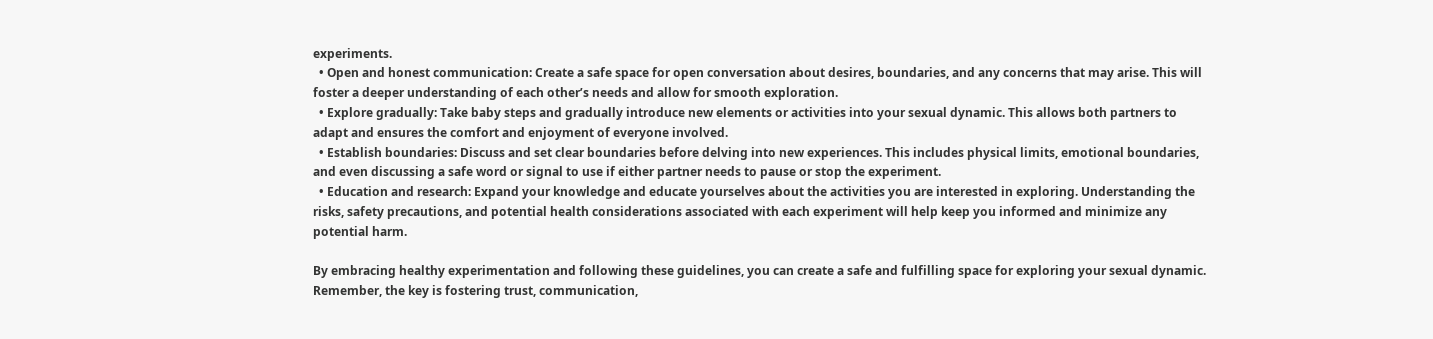experiments.
  • Open and honest communication: Create a safe space for open conversation about desires, boundaries, and any concerns that may arise. This will foster a deeper understanding of each other’s needs and allow for smooth exploration.
  • Explore gradually: Take baby steps and gradually introduce new elements or activities into your sexual dynamic. This allows both partners to adapt and ensures the comfort and enjoyment of everyone involved.
  • Establish boundaries: Discuss and set clear boundaries before delving into new experiences. This includes physical limits, emotional boundaries, and even discussing a safe word or signal to use if either partner needs to pause or stop the experiment.
  • Education and research: Expand your knowledge and educate yourselves about the activities you are interested in exploring. Understanding the risks, safety precautions, and potential health considerations associated with each experiment will help keep you informed and minimize any potential harm.

By embracing healthy experimentation and following these guidelines, you can create a safe and fulfilling space for exploring your sexual dynamic. Remember, the key is fostering trust, communication,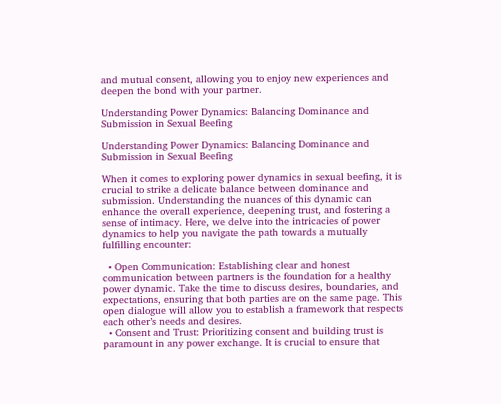and mutual consent, allowing you to enjoy new experiences and deepen the bond with your partner.

Understanding Power Dynamics: Balancing Dominance and Submission in Sexual Beefing

Understanding Power Dynamics: Balancing Dominance and Submission in Sexual Beefing

When it comes to exploring power dynamics in sexual beefing, it is crucial to strike a delicate balance between dominance and submission. Understanding the nuances of this dynamic can enhance the overall experience, deepening trust, and fostering a sense of intimacy. Here, we delve into the intricacies of power dynamics to help you navigate the path towards a mutually fulfilling encounter:

  • Open Communication: Establishing clear and honest communication between partners is the foundation for a healthy power dynamic. Take the time to discuss desires, boundaries, and expectations, ensuring that both parties are on the same page. This open dialogue will allow you to establish a framework that respects each other’s needs and desires.
  • Consent and Trust: Prioritizing consent and building trust is paramount in any power exchange. It is crucial to ensure that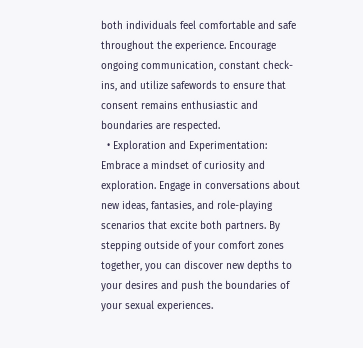both individuals feel comfortable and safe throughout the experience. Encourage ongoing communication, constant check-ins, and utilize safewords to ensure that consent remains enthusiastic and boundaries are respected.
  • Exploration and Experimentation: Embrace a mindset of curiosity and exploration. Engage in conversations about new ideas, fantasies, and role-playing scenarios that excite both partners. By stepping outside of your comfort zones together, you can discover new depths to your desires and push the boundaries of your sexual experiences.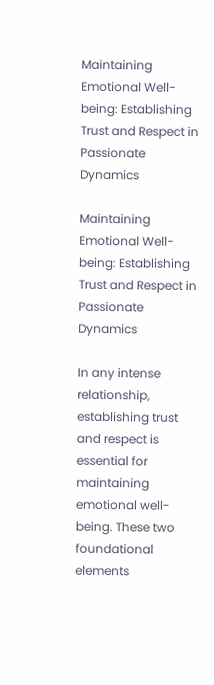Maintaining Emotional Well-being: Establishing Trust and Respect in Passionate Dynamics

Maintaining Emotional Well-being: Establishing Trust and Respect in Passionate Dynamics

In any intense relationship, establishing trust and respect is essential for maintaining emotional well-being. These two foundational elements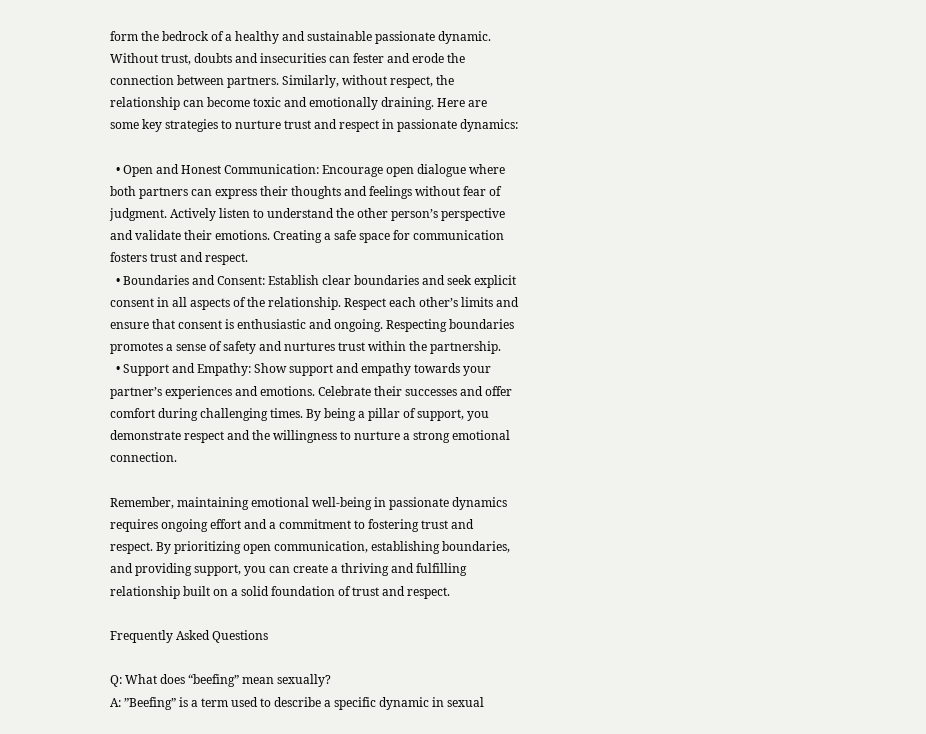form the bedrock of a healthy and sustainable passionate dynamic. Without trust, doubts and insecurities can fester and erode the connection between partners. Similarly, without respect, the relationship can become toxic and emotionally draining. Here are some key strategies to nurture trust and respect in passionate dynamics:

  • Open and Honest Communication: Encourage open dialogue where both partners can express their thoughts and feelings without fear of judgment. Actively listen to understand the other person’s perspective and validate their emotions. Creating a safe space for communication fosters trust and respect.
  • Boundaries and Consent: Establish clear boundaries and seek explicit consent in all aspects of the relationship. Respect each other’s limits and ensure that consent is enthusiastic and ongoing. Respecting boundaries promotes a sense of safety and nurtures trust within the partnership.
  • Support and Empathy: Show support and empathy towards your partner’s experiences and emotions. Celebrate their successes and offer comfort during challenging times. By being a pillar of support, you demonstrate respect and the willingness to nurture a strong emotional connection.

Remember, maintaining emotional well-being in passionate dynamics requires ongoing effort and a commitment to fostering trust and respect. By prioritizing open communication, establishing boundaries, and providing support, you can create a thriving and fulfilling relationship built on a solid foundation of trust and respect.

Frequently Asked Questions

Q: What does “beefing” mean sexually?
A: ”Beefing” is a term used to describe a specific dynamic in sexual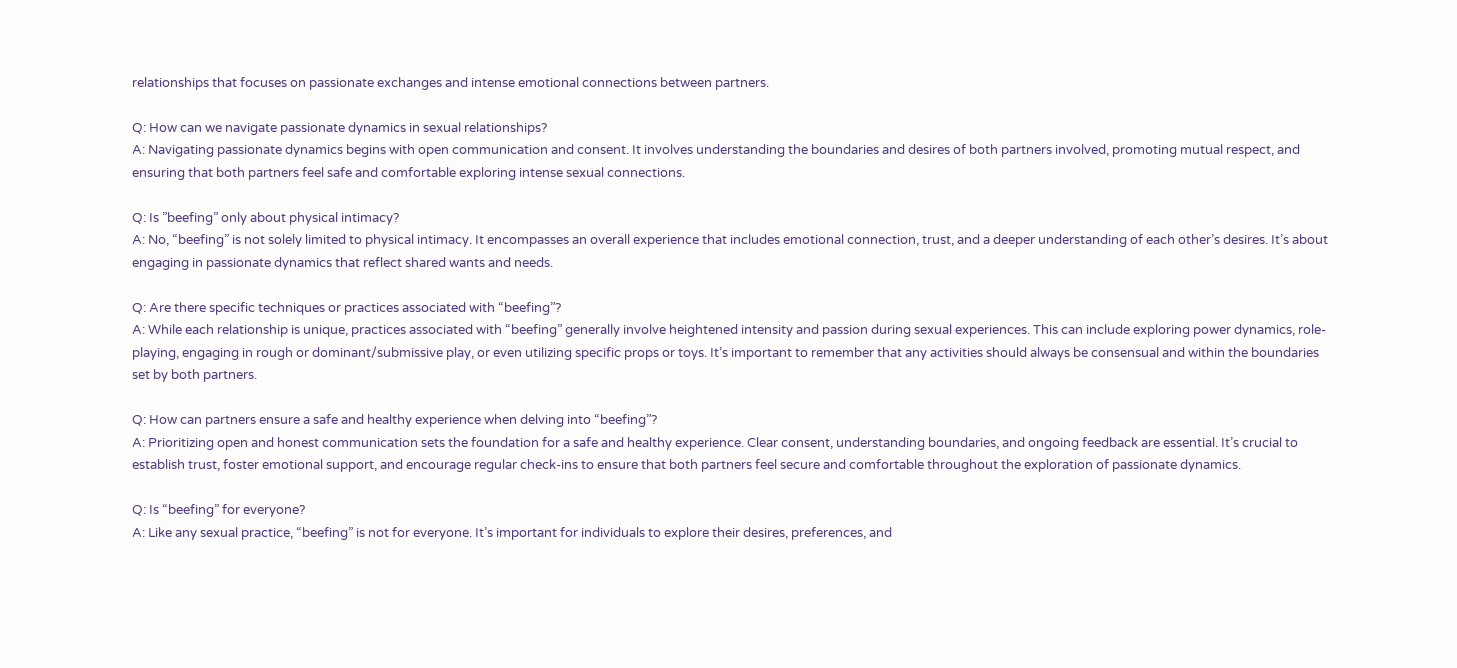relationships that focuses on passionate exchanges and intense emotional connections between partners.

Q: How can we navigate passionate dynamics in sexual relationships?
A: Navigating passionate dynamics begins with open communication and consent. It involves understanding the boundaries and desires of both partners involved, promoting mutual respect, and ensuring that both partners feel safe and comfortable exploring intense sexual connections.

Q: Is ”beefing” only about physical intimacy?
A: No, “beefing” is not solely limited to physical intimacy. It encompasses an overall experience that includes emotional connection, trust, and a deeper understanding of each other’s desires. It’s about engaging in passionate dynamics that reflect shared wants and needs.

Q: Are there specific techniques or practices associated with “beefing”?
A: While each relationship is unique, practices associated with “beefing” generally involve heightened intensity and passion during sexual experiences. This can include exploring power dynamics, role-playing, engaging in rough or dominant/submissive play, or even utilizing specific props or toys. It’s important to remember that any activities should always be consensual and within the boundaries set by both partners.

Q: How can partners ensure a safe and healthy experience when delving into “beefing”?
A: Prioritizing open and honest communication sets the foundation for a safe and healthy experience. Clear consent, understanding boundaries, and ongoing feedback are essential. It’s crucial to establish trust, foster emotional support, and encourage regular check-ins to ensure that both partners feel secure and comfortable throughout the exploration of passionate dynamics.

Q: Is “beefing” for everyone?
A: Like any sexual practice, “beefing” is not for everyone. It’s important for individuals to explore their desires, preferences, and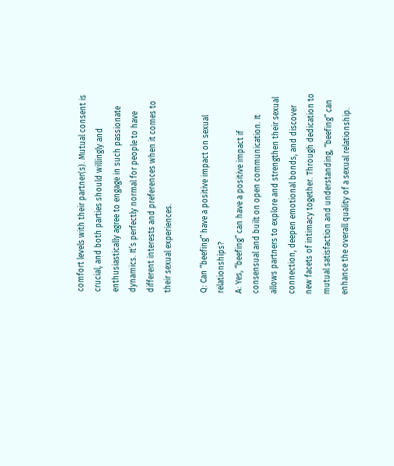comfort levels with their partner(s). Mutual consent is crucial, and both parties should willingly and enthusiastically agree to engage in such passionate dynamics. It’s perfectly normal for people to have different interests and preferences when it comes to their sexual experiences.

Q: Can “beefing” have a positive impact on sexual relationships?
A: Yes, “beefing” can have a positive impact if consensual and built on open communication. It allows partners to explore and strengthen their sexual connection, deepen emotional bonds, and discover new facets of intimacy together. Through dedication to mutual satisfaction and understanding, “beefing” can enhance the overall quality of a sexual relationship.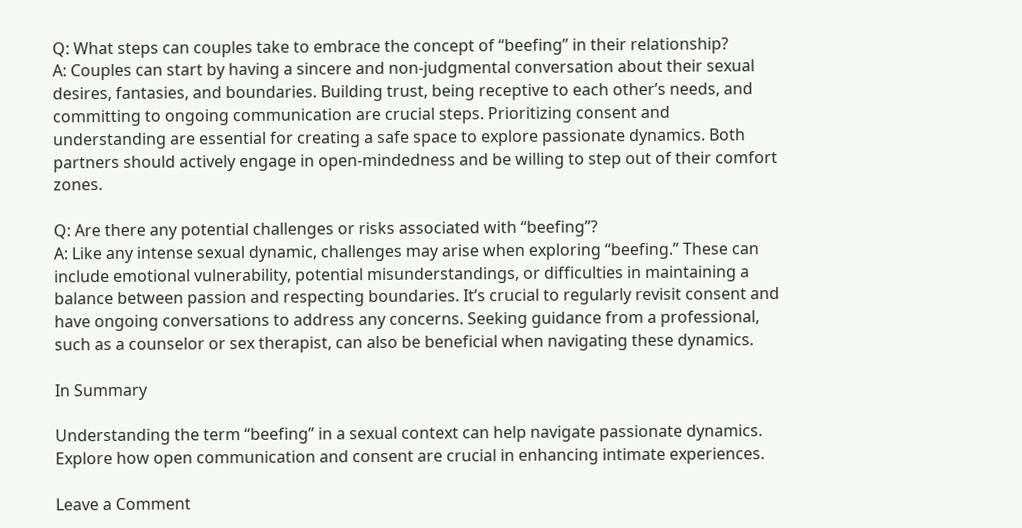Q: What steps can couples take to embrace the concept of “beefing” in their relationship?
A: Couples can start by having a sincere and non-judgmental conversation about their sexual desires, fantasies, and boundaries. Building trust, being receptive to each other’s needs, and committing to ongoing communication are crucial steps. Prioritizing consent and understanding are essential for creating a safe space to explore passionate dynamics. Both partners should actively engage in open-mindedness and be willing to step out of their comfort zones.

Q: Are there any potential challenges or risks associated with “beefing”?
A: Like any intense sexual dynamic, challenges may arise when exploring “beefing.” These can include emotional vulnerability, potential misunderstandings, or difficulties in maintaining a balance between passion and respecting boundaries. It’s crucial to regularly revisit consent and have ongoing conversations to address any concerns. Seeking guidance from a professional, such as a counselor or sex therapist, can also be beneficial when navigating these dynamics.

In Summary

Understanding the term “beefing” in a sexual context can help navigate passionate dynamics. Explore how open communication and consent are crucial in enhancing intimate experiences.

Leave a Comment